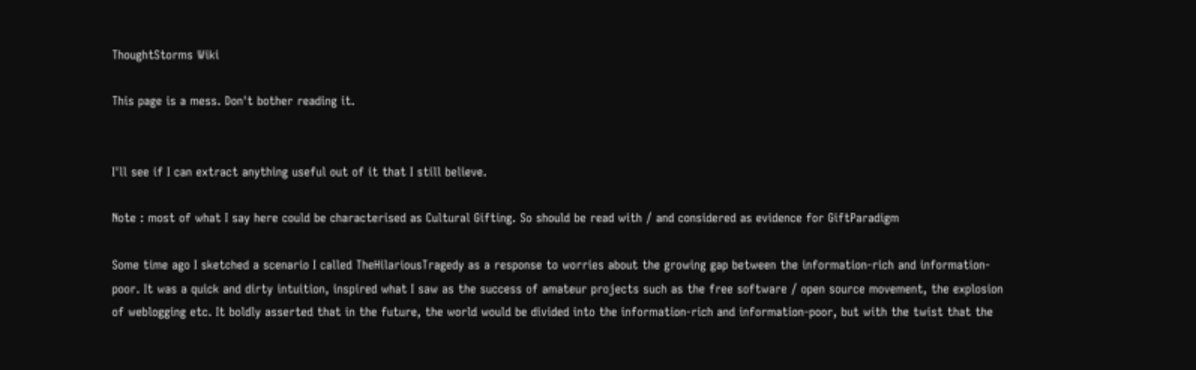ThoughtStorms Wiki

This page is a mess. Don't bother reading it.


I'll see if I can extract anything useful out of it that I still believe.

Note : most of what I say here could be characterised as Cultural Gifting. So should be read with / and considered as evidence for GiftParadigm

Some time ago I sketched a scenario I called TheHilariousTragedy as a response to worries about the growing gap between the information-rich and information-poor. It was a quick and dirty intuition, inspired what I saw as the success of amateur projects such as the free software / open source movement, the explosion of weblogging etc. It boldly asserted that in the future, the world would be divided into the information-rich and information-poor, but with the twist that the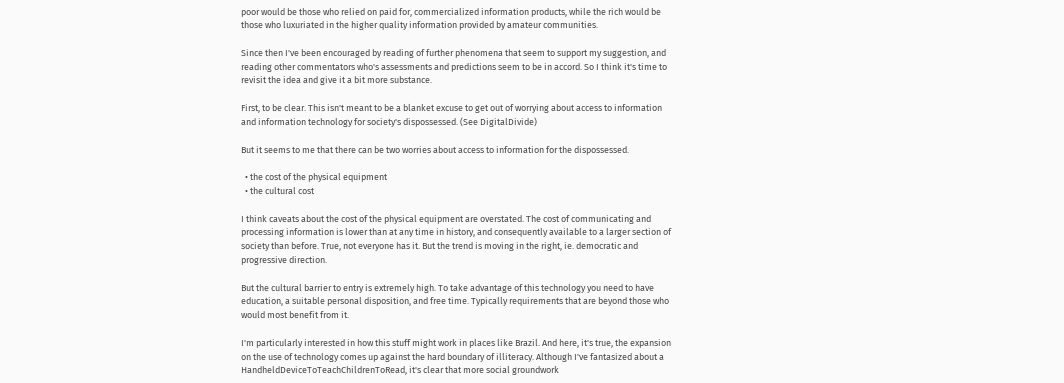poor would be those who relied on paid for, commercialized information products, while the rich would be those who luxuriated in the higher quality information provided by amateur communities.

Since then I've been encouraged by reading of further phenomena that seem to support my suggestion, and reading other commentators who's assessments and predictions seem to be in accord. So I think it's time to revisit the idea and give it a bit more substance.

First, to be clear. This isn't meant to be a blanket excuse to get out of worrying about access to information and information technology for society's dispossessed. (See DigitalDivide)

But it seems to me that there can be two worries about access to information for the dispossessed.

  • the cost of the physical equipment
  • the cultural cost

I think caveats about the cost of the physical equipment are overstated. The cost of communicating and processing information is lower than at any time in history, and consequently available to a larger section of society than before. True, not everyone has it. But the trend is moving in the right, ie. democratic and progressive direction.

But the cultural barrier to entry is extremely high. To take advantage of this technology you need to have education, a suitable personal disposition, and free time. Typically requirements that are beyond those who would most benefit from it.

I'm particularly interested in how this stuff might work in places like Brazil. And here, it's true, the expansion on the use of technology comes up against the hard boundary of illiteracy. Although I've fantasized about a HandheldDeviceToTeachChildrenToRead, it's clear that more social groundwork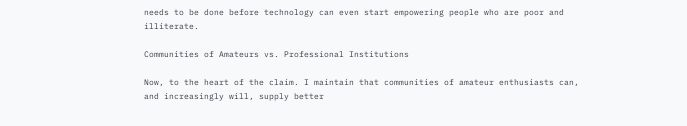needs to be done before technology can even start empowering people who are poor and illiterate.

Communities of Amateurs vs. Professional Institutions

Now, to the heart of the claim. I maintain that communities of amateur enthusiasts can, and increasingly will, supply better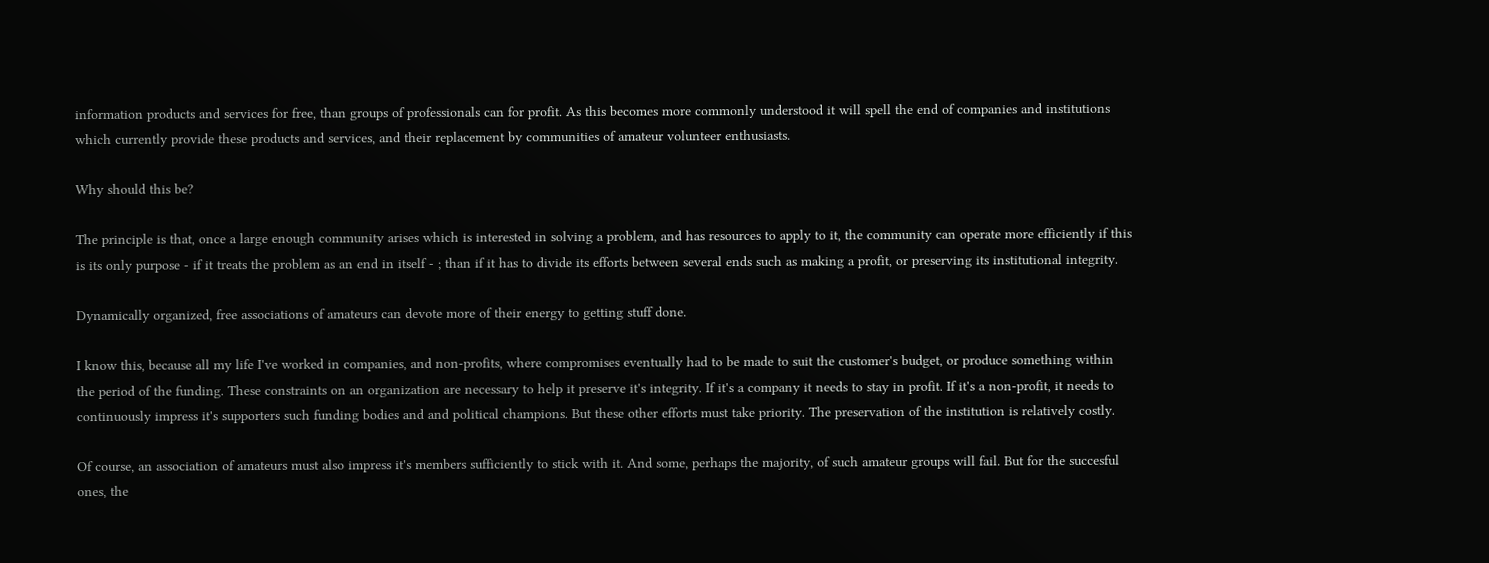information products and services for free, than groups of professionals can for profit. As this becomes more commonly understood it will spell the end of companies and institutions which currently provide these products and services, and their replacement by communities of amateur volunteer enthusiasts.

Why should this be?

The principle is that, once a large enough community arises which is interested in solving a problem, and has resources to apply to it, the community can operate more efficiently if this is its only purpose - if it treats the problem as an end in itself - ; than if it has to divide its efforts between several ends such as making a profit, or preserving its institutional integrity.

Dynamically organized, free associations of amateurs can devote more of their energy to getting stuff done.

I know this, because all my life I've worked in companies, and non-profits, where compromises eventually had to be made to suit the customer's budget, or produce something within the period of the funding. These constraints on an organization are necessary to help it preserve it's integrity. If it's a company it needs to stay in profit. If it's a non-profit, it needs to continuously impress it's supporters such funding bodies and and political champions. But these other efforts must take priority. The preservation of the institution is relatively costly.

Of course, an association of amateurs must also impress it's members sufficiently to stick with it. And some, perhaps the majority, of such amateur groups will fail. But for the succesful ones, the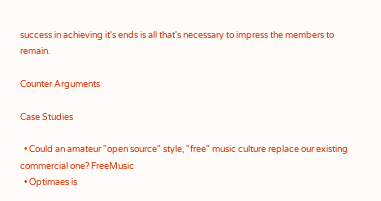success in achieving it's ends is all that's necessary to impress the members to remain.

Counter Arguments

Case Studies

  • Could an amateur "open source" style, "free" music culture replace our existing commercial one? FreeMusic
  • Optimaes is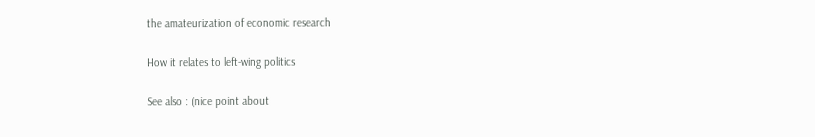the amateurization of economic research

How it relates to left-wing politics

See also : (nice point about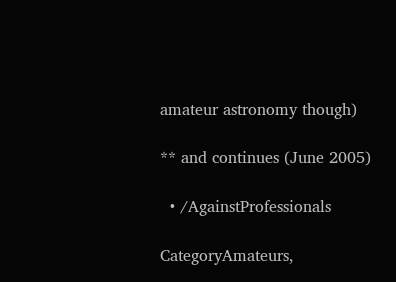amateur astronomy though)

** and continues (June 2005)

  • /AgainstProfessionals

CategoryAmateurs,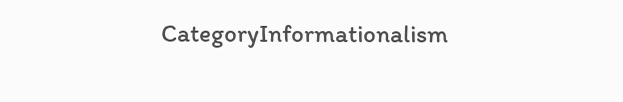CategoryInformationalism